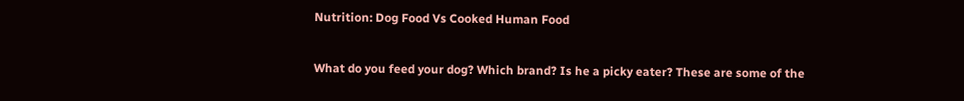Nutrition: Dog Food Vs Cooked Human Food

What do you feed your dog? Which brand? Is he a picky eater? These are some of the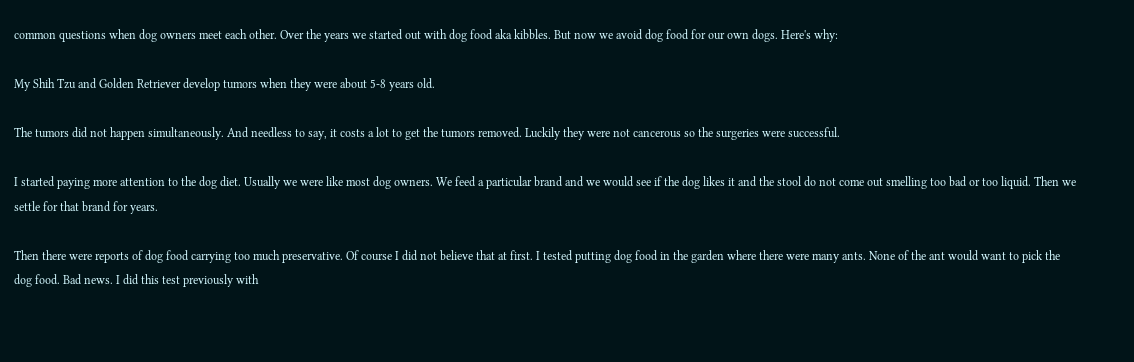common questions when dog owners meet each other. Over the years we started out with dog food aka kibbles. But now we avoid dog food for our own dogs. Here's why:

My Shih Tzu and Golden Retriever develop tumors when they were about 5-8 years old.

The tumors did not happen simultaneously. And needless to say, it costs a lot to get the tumors removed. Luckily they were not cancerous so the surgeries were successful.

I started paying more attention to the dog diet. Usually we were like most dog owners. We feed a particular brand and we would see if the dog likes it and the stool do not come out smelling too bad or too liquid. Then we settle for that brand for years.

Then there were reports of dog food carrying too much preservative. Of course I did not believe that at first. I tested putting dog food in the garden where there were many ants. None of the ant would want to pick the dog food. Bad news. I did this test previously with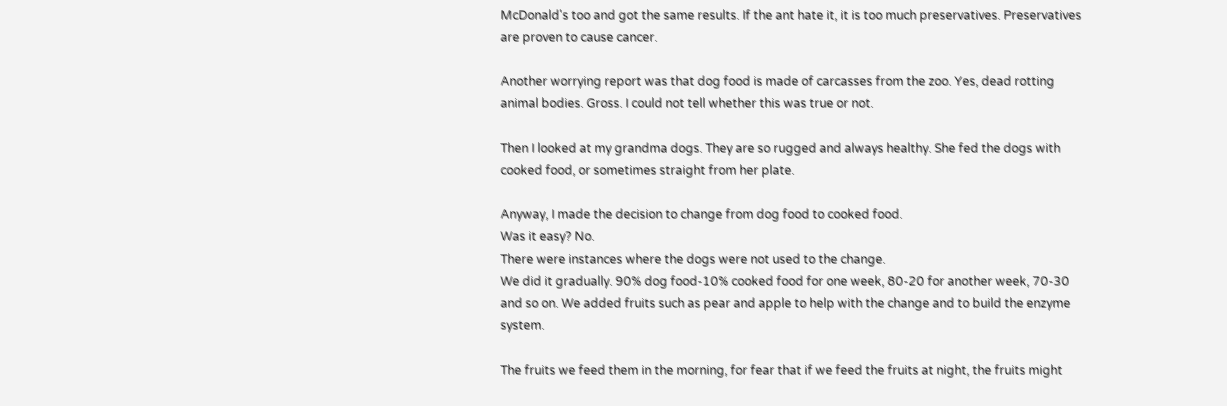McDonald's too and got the same results. If the ant hate it, it is too much preservatives. Preservatives are proven to cause cancer.

Another worrying report was that dog food is made of carcasses from the zoo. Yes, dead rotting animal bodies. Gross. I could not tell whether this was true or not.

Then I looked at my grandma dogs. They are so rugged and always healthy. She fed the dogs with cooked food, or sometimes straight from her plate.

Anyway, I made the decision to change from dog food to cooked food.
Was it easy? No.
There were instances where the dogs were not used to the change.
We did it gradually. 90% dog food-10% cooked food for one week, 80-20 for another week, 70-30 and so on. We added fruits such as pear and apple to help with the change and to build the enzyme system.

The fruits we feed them in the morning, for fear that if we feed the fruits at night, the fruits might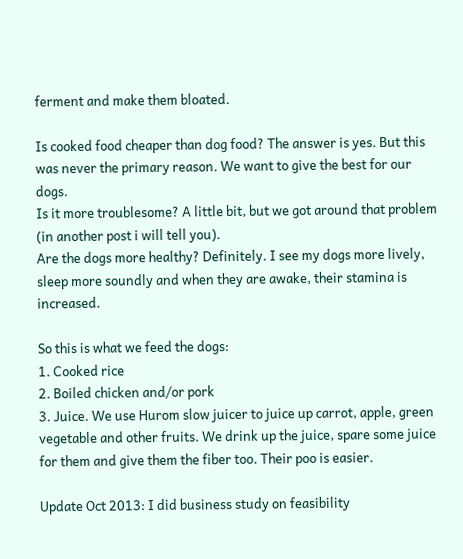ferment and make them bloated.

Is cooked food cheaper than dog food? The answer is yes. But this was never the primary reason. We want to give the best for our dogs.
Is it more troublesome? A little bit, but we got around that problem (in another post i will tell you).
Are the dogs more healthy? Definitely. I see my dogs more lively, sleep more soundly and when they are awake, their stamina is increased.

So this is what we feed the dogs:
1. Cooked rice
2. Boiled chicken and/or pork
3. Juice. We use Hurom slow juicer to juice up carrot, apple, green vegetable and other fruits. We drink up the juice, spare some juice for them and give them the fiber too. Their poo is easier.

Update Oct 2013: I did business study on feasibility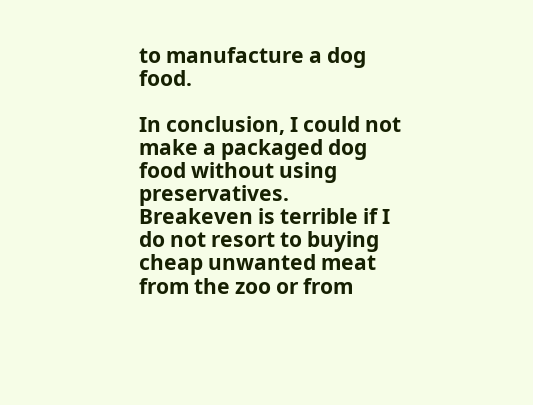to manufacture a dog food.

In conclusion, I could not make a packaged dog food without using preservatives. Breakeven is terrible if I do not resort to buying cheap unwanted meat from the zoo or from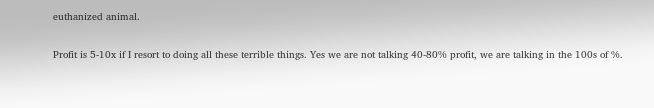euthanized animal.

Profit is 5-10x if I resort to doing all these terrible things. Yes we are not talking 40-80% profit, we are talking in the 100s of %.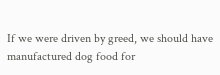If we were driven by greed, we should have manufactured dog food for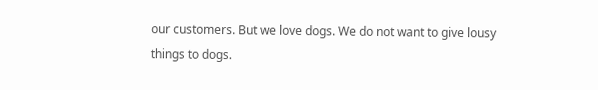our customers. But we love dogs. We do not want to give lousy things to dogs.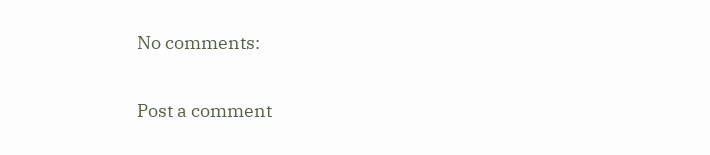No comments:

Post a comment